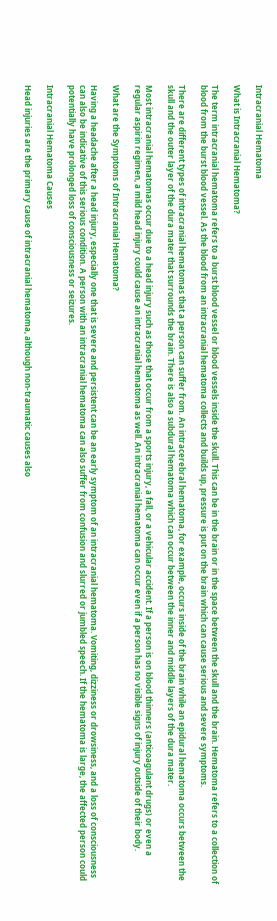Intracranial Hematoma

What is Intracranial Hematoma?

The term intracranial hematoma refers to a burst blood vessel or blood vessels inside the skull. This can be in the brain or in the space between the skull and the brain. Hematoma refers to a collection of blood from the burst blood vessel. As the blood from an intracranial hematoma collects and builds up, pressure is put on the brain which can cause serious and severe symptoms.

There are different types of intracranial hematomas that a person can suffer from. An intracerebral hematoma, for example, occurs inside of the brain while an epidural hematoma occurs between the skull and the outer layer of the dura mater that surrounds the brain. There is also a subdural hematoma which can occur between the inner and middle layers of the dura mater.

Most intracranial hematomas occur due to a head injury such as those that occur from a sports injury, a fall, or a vehicular accident. If a person is on blood thinners (anticoagulant drugs) or even a regular aspirin regimen, a mild head injury could cause an intracranial hematoma as well. An intracranial hematoma can occur even if a person has no visible signs of injury outside of their body.

What are the Symptoms of Intracranial Hematoma?

Having a headache after a head injury, especially one that is severe and persistent can be an early symptom of an intracranial hematoma. Vomiting, dizziness or drowsiness, and a loss of consciousness can also be indicative of this serious condition. A person with an intracranial hematoma can also suffer from confusion and slurred or jumbled speech. If the hematoma is large, the affected person could potentially have prolonged loss of consciousness or seizures.

Intracranial Hematoma Causes

Head injuries are the primary cause of intracranial hematoma, although non-traumatic causes also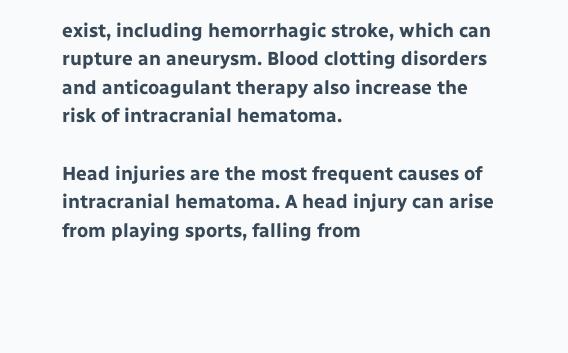exist, including hemorrhagic stroke, which can rupture an aneurysm. Blood clotting disorders and anticoagulant therapy also increase the risk of intracranial hematoma.

Head injuries are the most frequent causes of intracranial hematoma. A head injury can arise from playing sports, falling from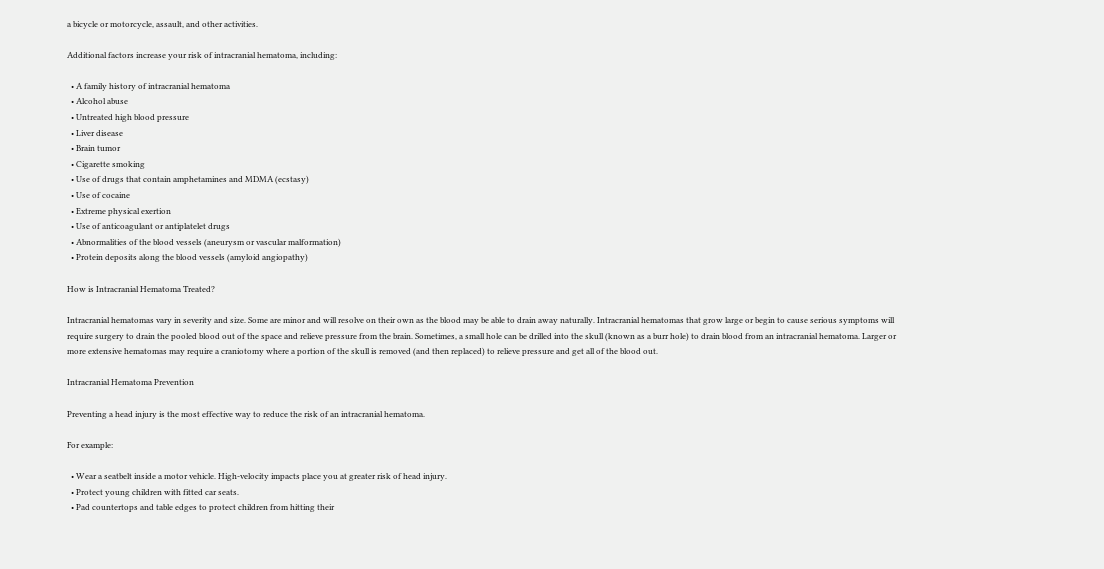a bicycle or motorcycle, assault, and other activities.

Additional factors increase your risk of intracranial hematoma, including:

  • A family history of intracranial hematoma
  • Alcohol abuse
  • Untreated high blood pressure
  • Liver disease
  • Brain tumor
  • Cigarette smoking
  • Use of drugs that contain amphetamines and MDMA (ecstasy)
  • Use of cocaine
  • Extreme physical exertion
  • Use of anticoagulant or antiplatelet drugs
  • Abnormalities of the blood vessels (aneurysm or vascular malformation)
  • Protein deposits along the blood vessels (amyloid angiopathy)

How is Intracranial Hematoma Treated?

Intracranial hematomas vary in severity and size. Some are minor and will resolve on their own as the blood may be able to drain away naturally. Intracranial hematomas that grow large or begin to cause serious symptoms will require surgery to drain the pooled blood out of the space and relieve pressure from the brain. Sometimes, a small hole can be drilled into the skull (known as a burr hole) to drain blood from an intracranial hematoma. Larger or more extensive hematomas may require a craniotomy where a portion of the skull is removed (and then replaced) to relieve pressure and get all of the blood out.

Intracranial Hematoma Prevention

Preventing a head injury is the most effective way to reduce the risk of an intracranial hematoma.

For example:

  • Wear a seatbelt inside a motor vehicle. High-velocity impacts place you at greater risk of head injury.
  • Protect young children with fitted car seats.
  • Pad countertops and table edges to protect children from hitting their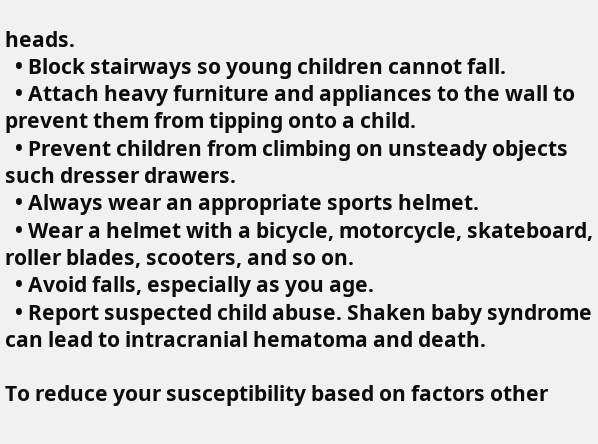heads.
  • Block stairways so young children cannot fall.
  • Attach heavy furniture and appliances to the wall to prevent them from tipping onto a child.
  • Prevent children from climbing on unsteady objects such dresser drawers.
  • Always wear an appropriate sports helmet.
  • Wear a helmet with a bicycle, motorcycle, skateboard, roller blades, scooters, and so on.
  • Avoid falls, especially as you age.
  • Report suspected child abuse. Shaken baby syndrome can lead to intracranial hematoma and death.

To reduce your susceptibility based on factors other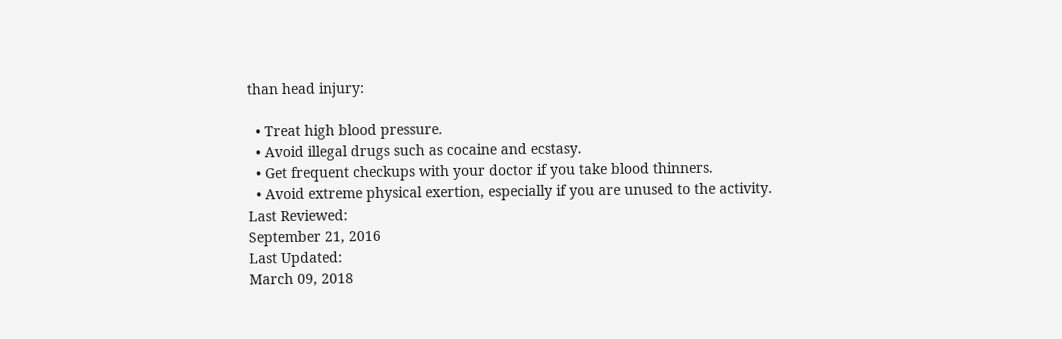than head injury:

  • Treat high blood pressure.
  • Avoid illegal drugs such as cocaine and ecstasy.
  • Get frequent checkups with your doctor if you take blood thinners.
  • Avoid extreme physical exertion, especially if you are unused to the activity.
Last Reviewed:
September 21, 2016
Last Updated:
March 09, 2018